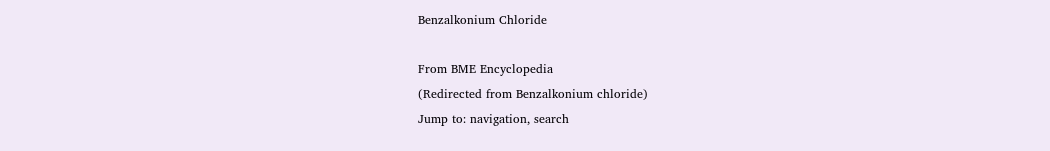Benzalkonium Chloride

From BME Encyclopedia
(Redirected from Benzalkonium chloride)
Jump to: navigation, search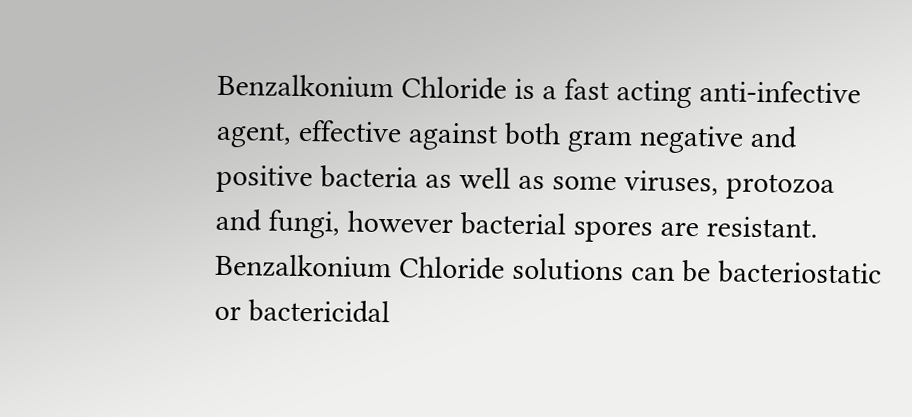Benzalkonium Chloride is a fast acting anti-infective agent, effective against both gram negative and positive bacteria as well as some viruses, protozoa and fungi, however bacterial spores are resistant. Benzalkonium Chloride solutions can be bacteriostatic or bactericidal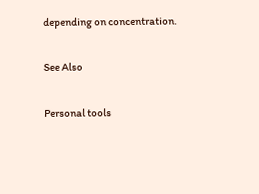depending on concentration.

See Also

Personal tools